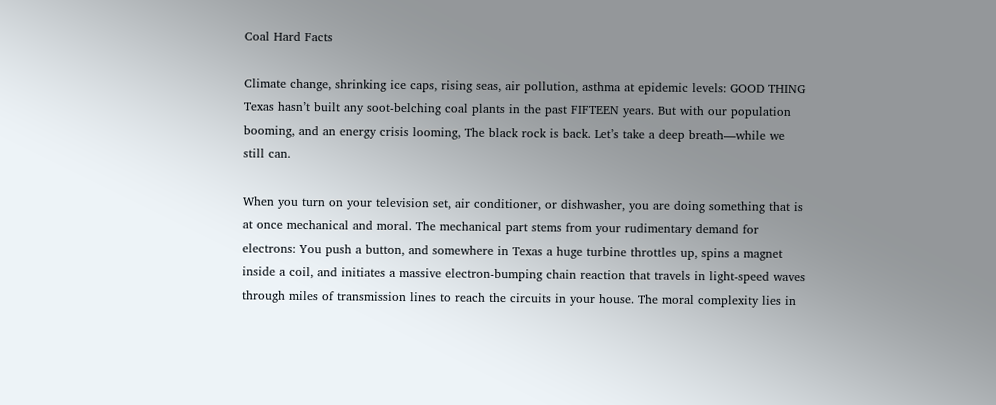Coal Hard Facts

Climate change, shrinking ice caps, rising seas, air pollution, asthma at epidemic levels: GOOD THING Texas hasn’t built any soot-belching coal plants in the past FIFTEEN years. But with our population booming, and an energy crisis looming, The black rock is back. Let’s take a deep breath—while we still can.

When you turn on your television set, air conditioner, or dishwasher, you are doing something that is at once mechanical and moral. The mechanical part stems from your rudimentary demand for electrons: You push a button, and somewhere in Texas a huge turbine throttles up, spins a magnet inside a coil, and initiates a massive electron-bumping chain reaction that travels in light-speed waves through miles of transmission lines to reach the circuits in your house. The moral complexity lies in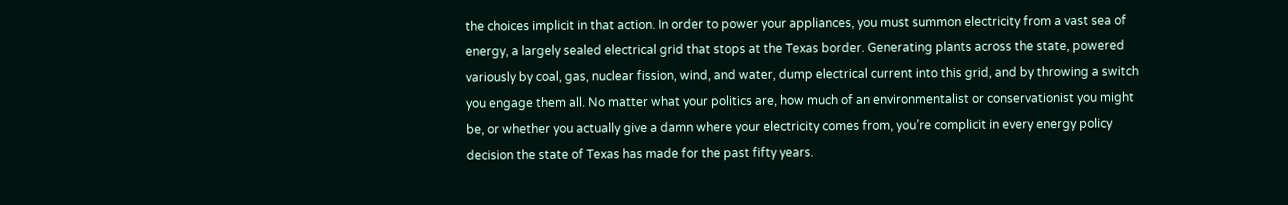the choices implicit in that action. In order to power your appliances, you must summon electricity from a vast sea of energy, a largely sealed electrical grid that stops at the Texas border. Generating plants across the state, powered variously by coal, gas, nuclear fission, wind, and water, dump electrical current into this grid, and by throwing a switch you engage them all. No matter what your politics are, how much of an environmentalist or conservationist you might be, or whether you actually give a damn where your electricity comes from, you’re complicit in every energy policy decision the state of Texas has made for the past fifty years.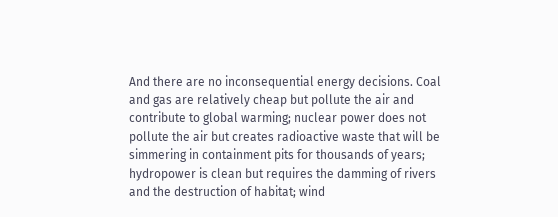And there are no inconsequential energy decisions. Coal and gas are relatively cheap but pollute the air and contribute to global warming; nuclear power does not pollute the air but creates radioactive waste that will be simmering in containment pits for thousands of years; hydropower is clean but requires the damming of rivers and the destruction of habitat; wind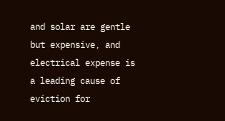and solar are gentle but expensive, and electrical expense is a leading cause of eviction for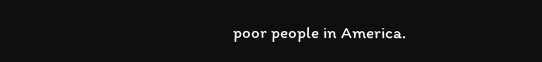poor people in America.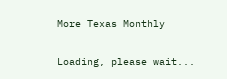More Texas Monthly

Loading, please wait...